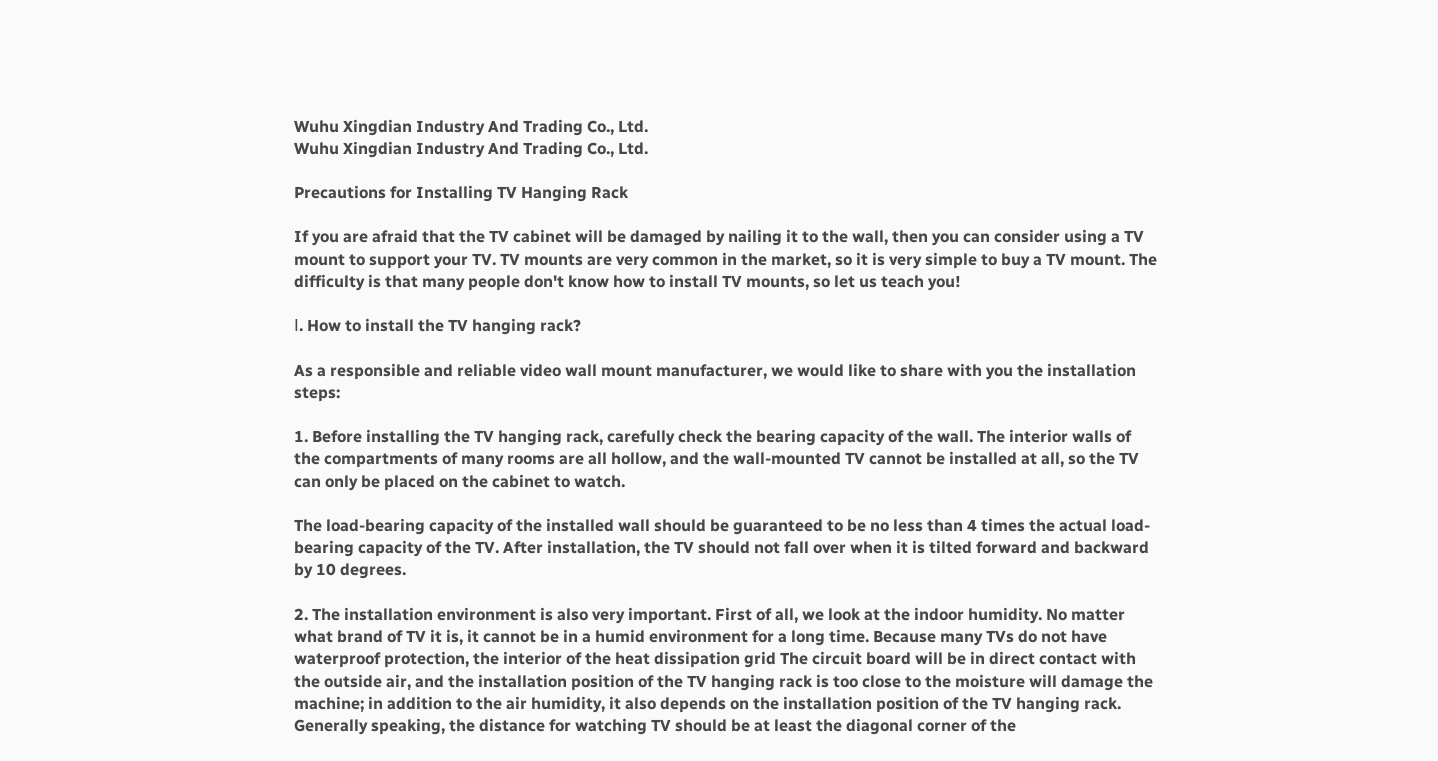Wuhu Xingdian Industry And Trading Co., Ltd.
Wuhu Xingdian Industry And Trading Co., Ltd.

Precautions for Installing TV Hanging Rack

If you are afraid that the TV cabinet will be damaged by nailing it to the wall, then you can consider using a TV mount to support your TV. TV mounts are very common in the market, so it is very simple to buy a TV mount. The difficulty is that many people don't know how to install TV mounts, so let us teach you!

Ⅰ. How to install the TV hanging rack?

As a responsible and reliable video wall mount manufacturer, we would like to share with you the installation steps:

1. Before installing the TV hanging rack, carefully check the bearing capacity of the wall. The interior walls of the compartments of many rooms are all hollow, and the wall-mounted TV cannot be installed at all, so the TV can only be placed on the cabinet to watch.

The load-bearing capacity of the installed wall should be guaranteed to be no less than 4 times the actual load-bearing capacity of the TV. After installation, the TV should not fall over when it is tilted forward and backward by 10 degrees.

2. The installation environment is also very important. First of all, we look at the indoor humidity. No matter what brand of TV it is, it cannot be in a humid environment for a long time. Because many TVs do not have waterproof protection, the interior of the heat dissipation grid The circuit board will be in direct contact with the outside air, and the installation position of the TV hanging rack is too close to the moisture will damage the machine; in addition to the air humidity, it also depends on the installation position of the TV hanging rack. Generally speaking, the distance for watching TV should be at least the diagonal corner of the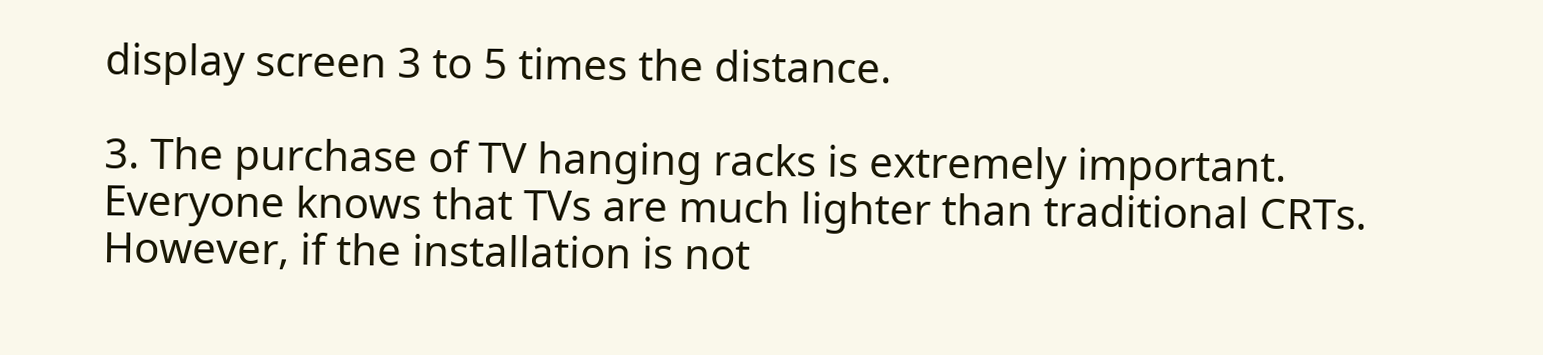display screen 3 to 5 times the distance.

3. The purchase of TV hanging racks is extremely important. Everyone knows that TVs are much lighter than traditional CRTs. However, if the installation is not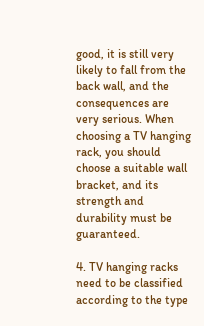good, it is still very likely to fall from the back wall, and the consequences are very serious. When choosing a TV hanging rack, you should choose a suitable wall bracket, and its strength and durability must be guaranteed.

4. TV hanging racks need to be classified according to the type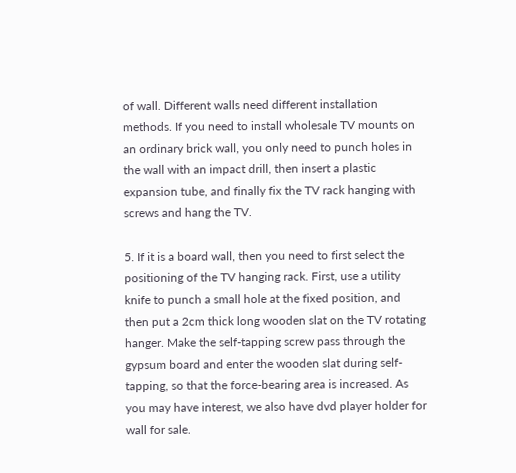of wall. Different walls need different installation methods. If you need to install wholesale TV mounts on an ordinary brick wall, you only need to punch holes in the wall with an impact drill, then insert a plastic expansion tube, and finally fix the TV rack hanging with screws and hang the TV.

5. If it is a board wall, then you need to first select the positioning of the TV hanging rack. First, use a utility knife to punch a small hole at the fixed position, and then put a 2cm thick long wooden slat on the TV rotating hanger. Make the self-tapping screw pass through the gypsum board and enter the wooden slat during self-tapping, so that the force-bearing area is increased. As you may have interest, we also have dvd player holder for wall for sale.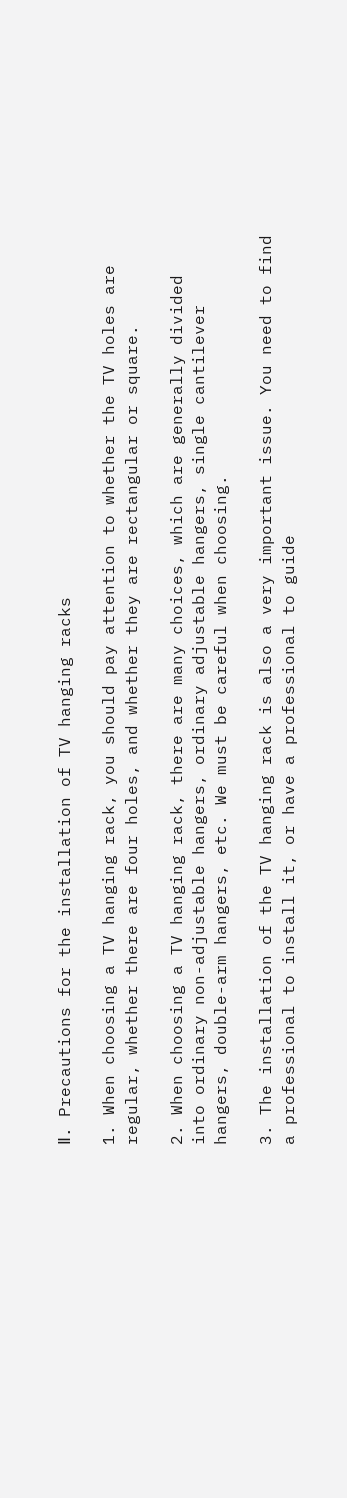Ⅱ. Precautions for the installation of TV hanging racks

1. When choosing a TV hanging rack, you should pay attention to whether the TV holes are regular, whether there are four holes, and whether they are rectangular or square.

2. When choosing a TV hanging rack, there are many choices, which are generally divided into ordinary non-adjustable hangers, ordinary adjustable hangers, single cantilever hangers, double-arm hangers, etc. We must be careful when choosing.

3. The installation of the TV hanging rack is also a very important issue. You need to find a professional to install it, or have a professional to guide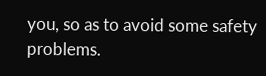you, so as to avoid some safety problems.